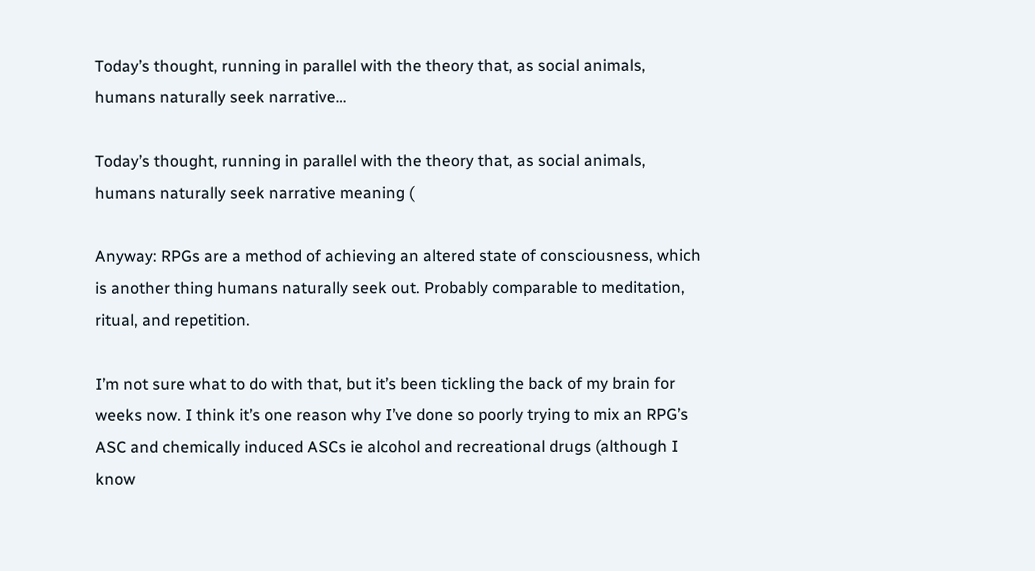Today’s thought, running in parallel with the theory that, as social animals, humans naturally seek narrative…

Today’s thought, running in parallel with the theory that, as social animals, humans naturally seek narrative meaning (

Anyway: RPGs are a method of achieving an altered state of consciousness, which is another thing humans naturally seek out. Probably comparable to meditation, ritual, and repetition.

I’m not sure what to do with that, but it’s been tickling the back of my brain for weeks now. I think it’s one reason why I’ve done so poorly trying to mix an RPG’s ASC and chemically induced ASCs ie alcohol and recreational drugs (although I know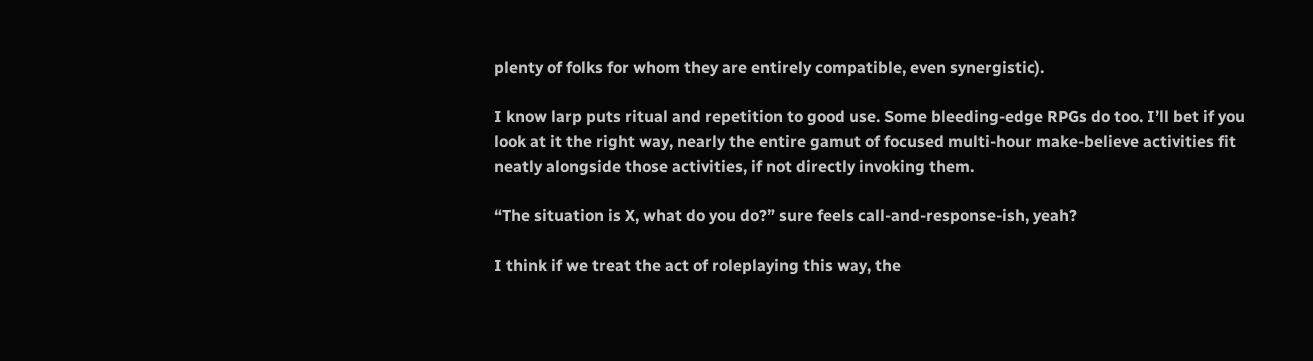plenty of folks for whom they are entirely compatible, even synergistic).

I know larp puts ritual and repetition to good use. Some bleeding-edge RPGs do too. I’ll bet if you look at it the right way, nearly the entire gamut of focused multi-hour make-believe activities fit neatly alongside those activities, if not directly invoking them.

“The situation is X, what do you do?” sure feels call-and-response-ish, yeah?

I think if we treat the act of roleplaying this way, the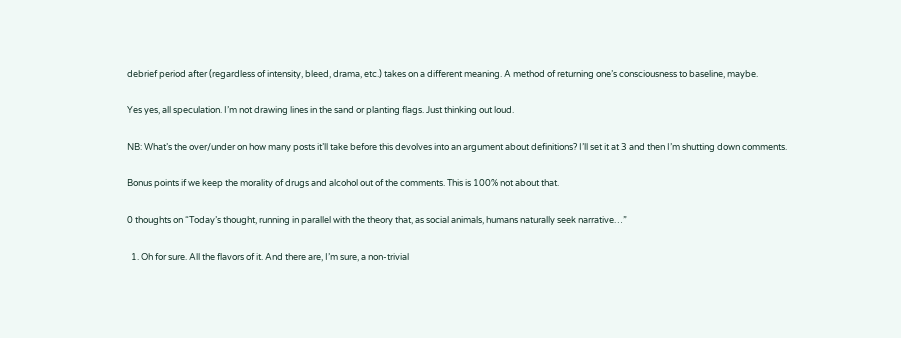debrief period after (regardless of intensity, bleed, drama, etc.) takes on a different meaning. A method of returning one’s consciousness to baseline, maybe.

Yes yes, all speculation. I’m not drawing lines in the sand or planting flags. Just thinking out loud.

NB: What’s the over/under on how many posts it’ll take before this devolves into an argument about definitions? I’ll set it at 3 and then I’m shutting down comments.

Bonus points if we keep the morality of drugs and alcohol out of the comments. This is 100% not about that.

0 thoughts on “Today’s thought, running in parallel with the theory that, as social animals, humans naturally seek narrative…”

  1. Oh for sure. All the flavors of it. And there are, I’m sure, a non-trivial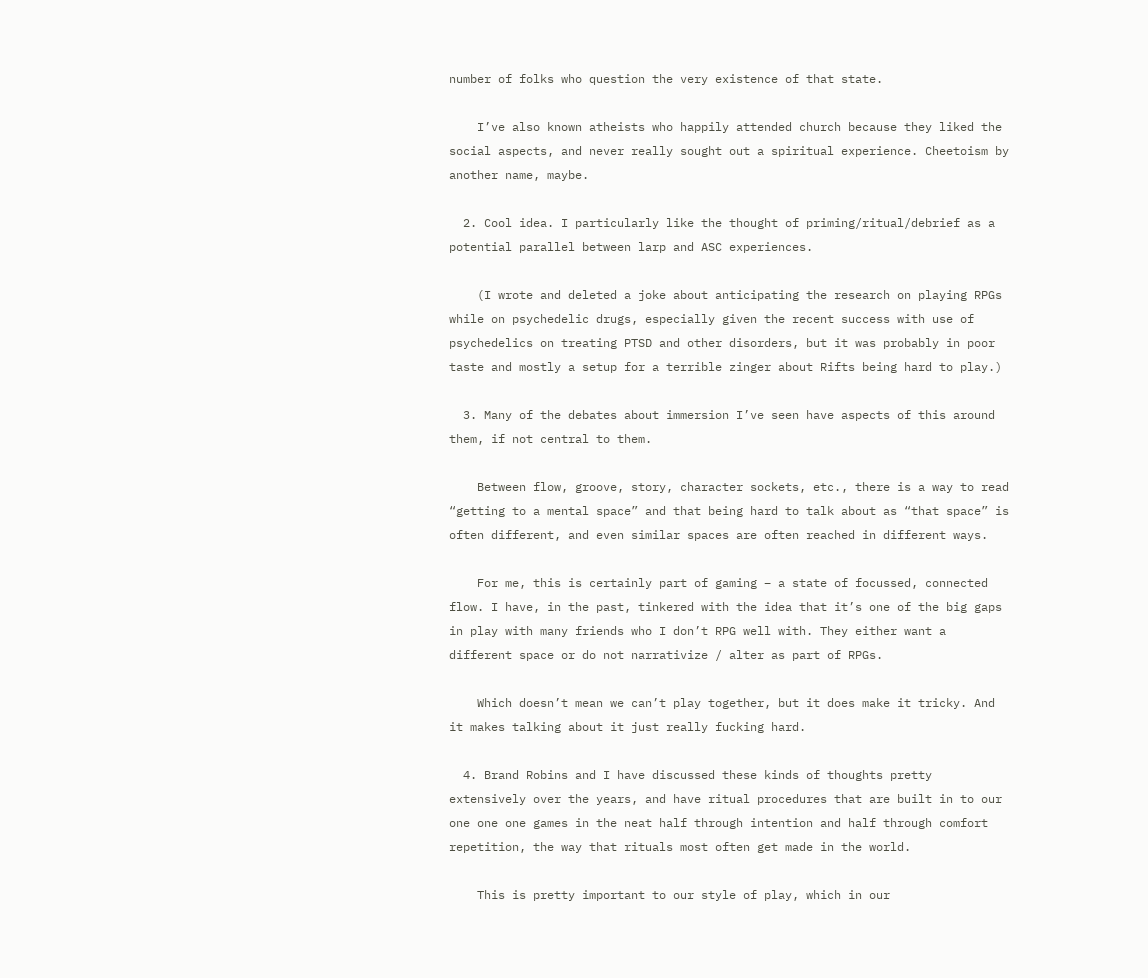number of folks who question the very existence of that state.

    I’ve also known atheists who happily attended church because they liked the social aspects, and never really sought out a spiritual experience. Cheetoism by another name, maybe.

  2. Cool idea. I particularly like the thought of priming/ritual/debrief as a potential parallel between larp and ASC experiences.

    (I wrote and deleted a joke about anticipating the research on playing RPGs while on psychedelic drugs, especially given the recent success with use of psychedelics on treating PTSD and other disorders, but it was probably in poor taste and mostly a setup for a terrible zinger about Rifts being hard to play.)

  3. Many of the debates about immersion I’ve seen have aspects of this around them, if not central to them.

    Between flow, groove, story, character sockets, etc., there is a way to read “getting to a mental space” and that being hard to talk about as “that space” is often different, and even similar spaces are often reached in different ways.

    For me, this is certainly part of gaming – a state of focussed, connected flow. I have, in the past, tinkered with the idea that it’s one of the big gaps in play with many friends who I don’t RPG well with. They either want a different space or do not narrativize / alter as part of RPGs.

    Which doesn’t mean we can’t play together, but it does make it tricky. And it makes talking about it just really fucking hard.

  4. Brand Robins and I have discussed these kinds of thoughts pretty extensively over the years, and have ritual procedures that are built in to our one one one games in the neat half through intention and half through comfort repetition, the way that rituals most often get made in the world.

    This is pretty important to our style of play, which in our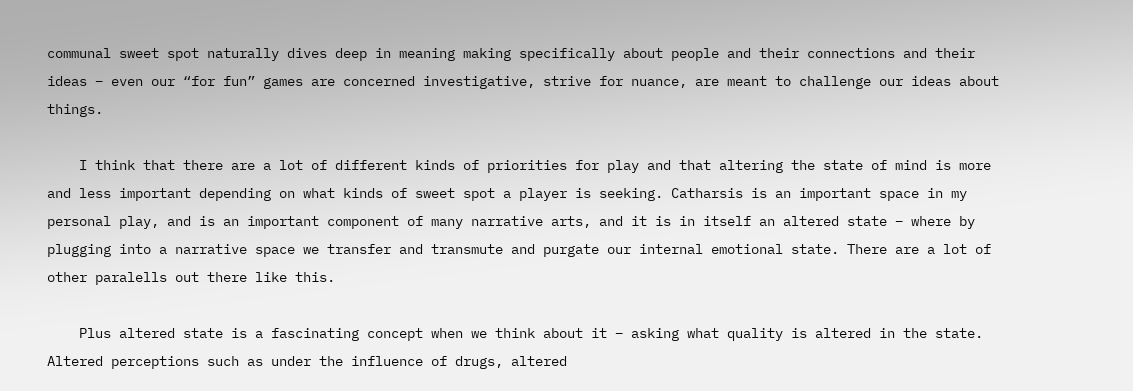communal sweet spot naturally dives deep in meaning making specifically about people and their connections and their ideas – even our “for fun” games are concerned investigative, strive for nuance, are meant to challenge our ideas about things.

    I think that there are a lot of different kinds of priorities for play and that altering the state of mind is more and less important depending on what kinds of sweet spot a player is seeking. Catharsis is an important space in my personal play, and is an important component of many narrative arts, and it is in itself an altered state – where by plugging into a narrative space we transfer and transmute and purgate our internal emotional state. There are a lot of other paralells out there like this.

    Plus altered state is a fascinating concept when we think about it – asking what quality is altered in the state. Altered perceptions such as under the influence of drugs, altered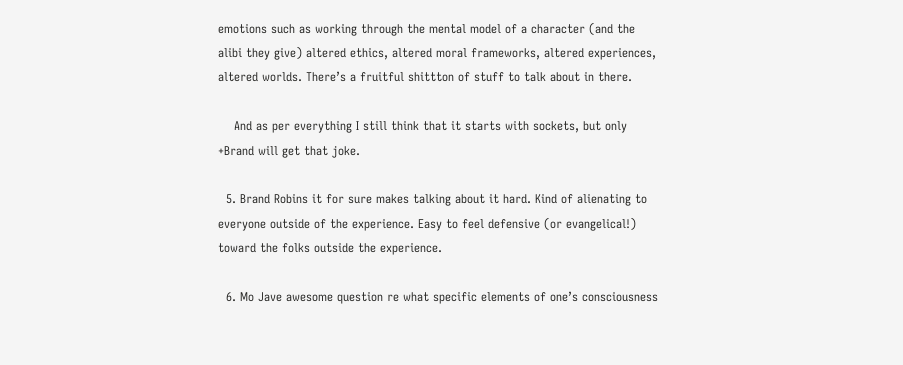emotions such as working through the mental model of a character (and the alibi they give) altered ethics, altered moral frameworks, altered experiences, altered worlds. There’s a fruitful shittton of stuff to talk about in there.

    And as per everything I still think that it starts with sockets, but only +Brand will get that joke.

  5. Brand Robins it for sure makes talking about it hard. Kind of alienating to everyone outside of the experience. Easy to feel defensive (or evangelical!) toward the folks outside the experience.

  6. Mo Jave awesome question re what specific elements of one’s consciousness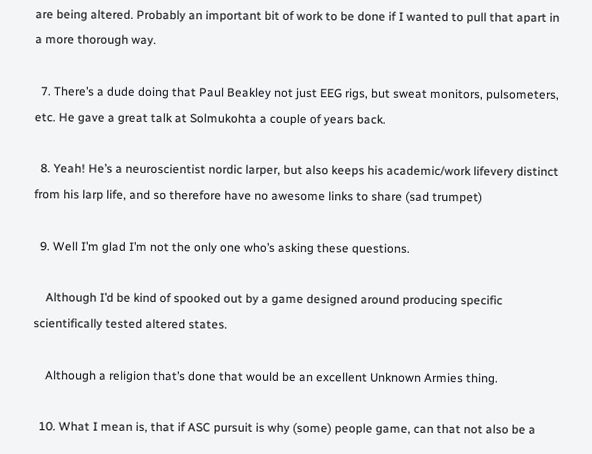are being altered. Probably an important bit of work to be done if I wanted to pull that apart in a more thorough way.

  7. There’s a dude doing that Paul Beakley not just EEG rigs, but sweat monitors, pulsometers, etc. He gave a great talk at Solmukohta a couple of years back.

  8. Yeah! He’s a neuroscientist nordic larper, but also keeps his academic/work lifevery distinct from his larp life, and so therefore have no awesome links to share (sad trumpet)

  9. Well I’m glad I’m not the only one who’s asking these questions.

    Although I’d be kind of spooked out by a game designed around producing specific scientifically tested altered states.

    Although a religion that’s done that would be an excellent Unknown Armies thing.

  10. What I mean is, that if ASC pursuit is why (some) people game, can that not also be a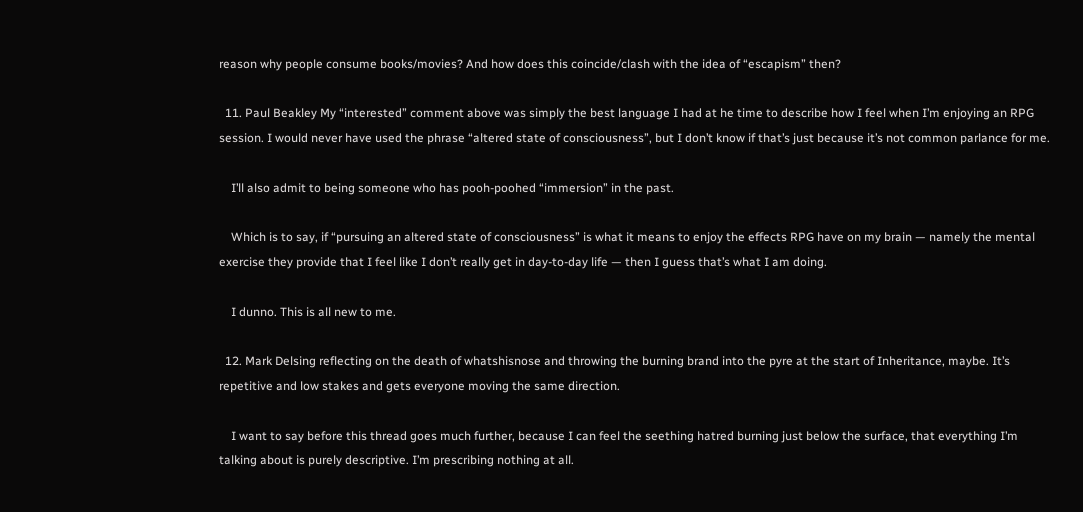reason why people consume books/movies? And how does this coincide/clash with the idea of “escapism” then?

  11. Paul Beakley My “interested” comment above was simply the best language I had at he time to describe how I feel when I’m enjoying an RPG session. I would never have used the phrase “altered state of consciousness”, but I don’t know if that’s just because it’s not common parlance for me.

    I’ll also admit to being someone who has pooh-poohed “immersion” in the past.

    Which is to say, if “pursuing an altered state of consciousness” is what it means to enjoy the effects RPG have on my brain — namely the mental exercise they provide that I feel like I don’t really get in day-to-day life — then I guess that’s what I am doing.

    I dunno. This is all new to me.

  12. Mark Delsing reflecting on the death of whatshisnose and throwing the burning brand into the pyre at the start of Inheritance, maybe. It’s repetitive and low stakes and gets everyone moving the same direction.

    I want to say before this thread goes much further, because I can feel the seething hatred burning just below the surface, that everything I’m talking about is purely descriptive. I’m prescribing nothing at all.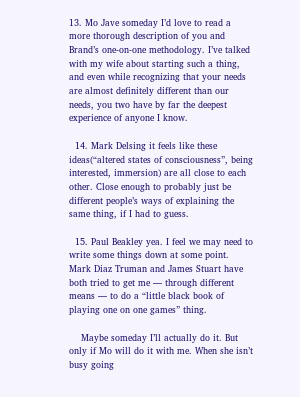13. Mo Jave someday I’d love to read a more thorough description of you and Brand’s one-on-one methodology. I’ve talked with my wife about starting such a thing, and even while recognizing that your needs are almost definitely different than our needs, you two have by far the deepest experience of anyone I know.

  14. Mark Delsing it feels like these ideas(“altered states of consciousness”, being interested, immersion) are all close to each other. Close enough to probably just be different people’s ways of explaining the same thing, if I had to guess.

  15. Paul Beakley yea. I feel we may need to write some things down at some point. Mark Diaz Truman and James Stuart have both tried to get me — through different means — to do a “little black book of playing one on one games” thing.

    Maybe someday I’ll actually do it. But only if Mo will do it with me. When she isn’t busy going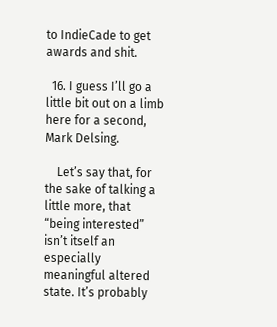to IndieCade to get awards and shit.

  16. I guess I’ll go a little bit out on a limb here for a second, Mark Delsing.

    Let’s say that, for the sake of talking a little more, that “being interested” isn’t itself an especially meaningful altered state. It’s probably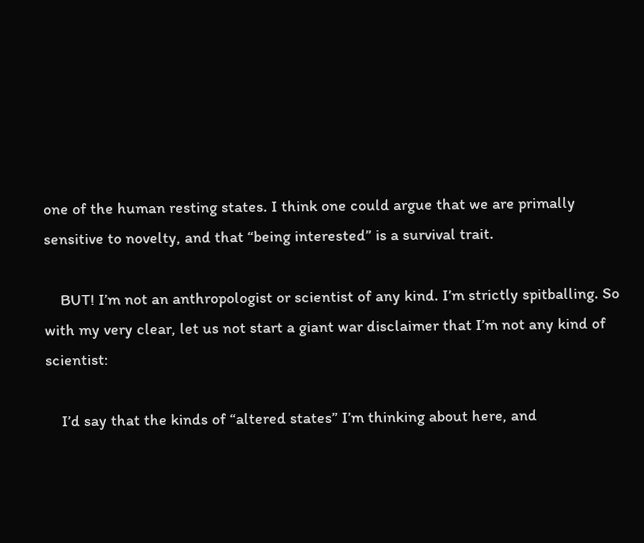one of the human resting states. I think one could argue that we are primally sensitive to novelty, and that “being interested” is a survival trait.

    BUT! I’m not an anthropologist or scientist of any kind. I’m strictly spitballing. So with my very clear, let us not start a giant war disclaimer that I’m not any kind of scientist:

    I’d say that the kinds of “altered states” I’m thinking about here, and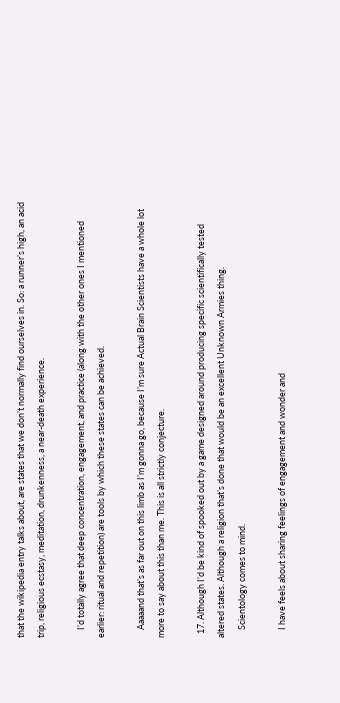that the wikipedia entry talks about, are states that we don’t normally find ourselves in. So: a runner’s high, an acid trip, religious ecstasy, meditation, drunkenness, a near-death experience.

    I’d totally agree that deep concentration, engagement, and practice (along with the other ones I mentioned earlier: ritual and repetition) are tools by which these states can be achieved.

    Aaaaand that’s as far out on this limb as I’m gonna go, because I’m sure Actual Brain Scientists have a whole lot more to say about this than me. This is all strictly conjecture.

  17. Although I’d be kind of spooked out by a game designed around producing specific scientifically tested altered states. Although a religion that’s done that would be an excellent Unknown Armies thing.
    Scientology comes to mind.

    I have feels about sharing feelings of engagement and wonder and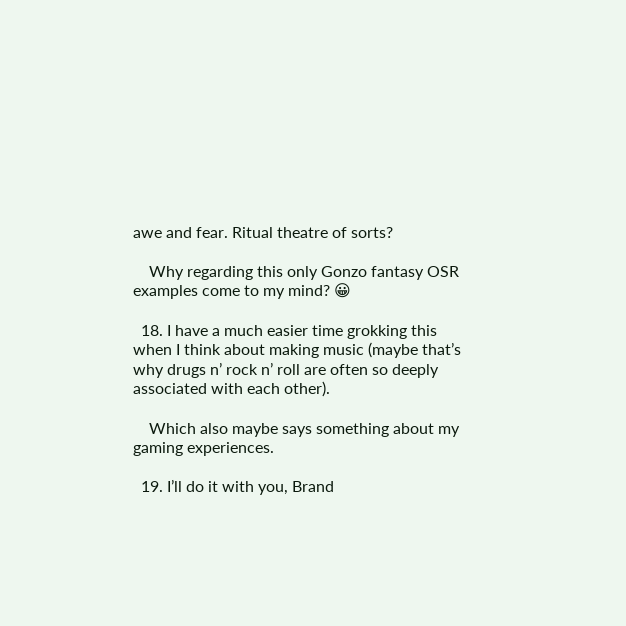awe and fear. Ritual theatre of sorts?

    Why regarding this only Gonzo fantasy OSR examples come to my mind? 😀

  18. I have a much easier time grokking this when I think about making music (maybe that’s why drugs n’ rock n’ roll are often so deeply associated with each other).

    Which also maybe says something about my gaming experiences.

  19. I’ll do it with you, Brand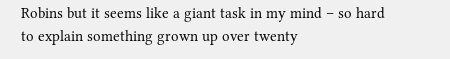Robins but it seems like a giant task in my mind – so hard to explain something grown up over twenty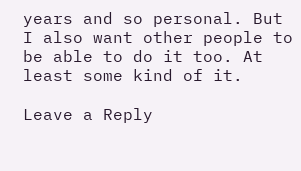years and so personal. But I also want other people to be able to do it too. At least some kind of it.

Leave a Reply